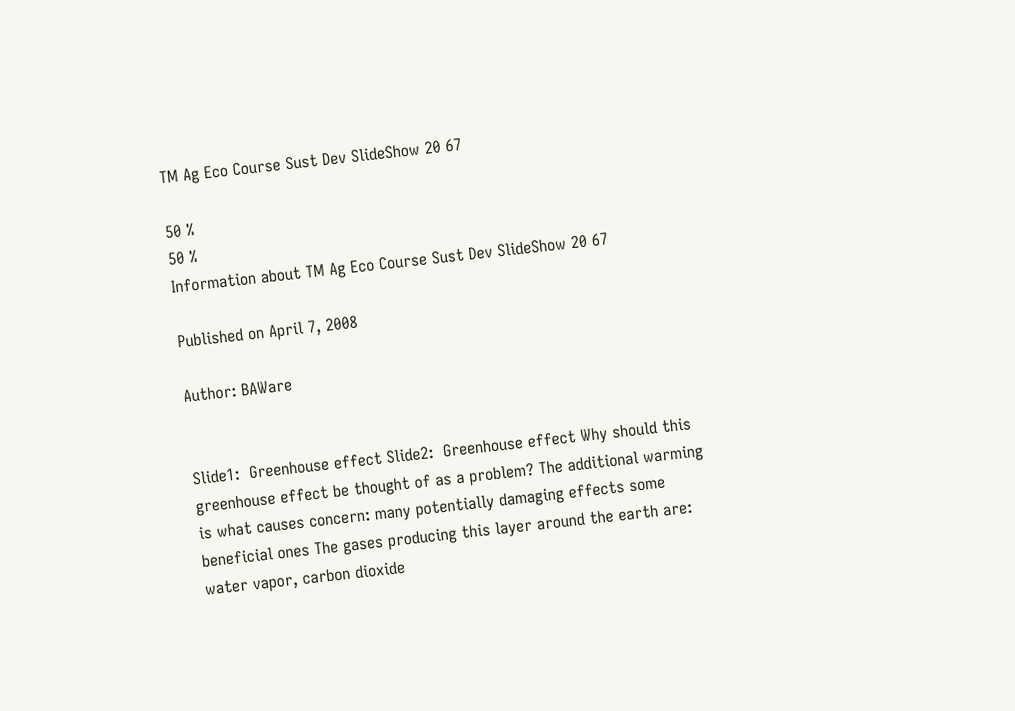TM Ag Eco Course Sust Dev SlideShow 20 67

50 %
50 %
Information about TM Ag Eco Course Sust Dev SlideShow 20 67

Published on April 7, 2008

Author: BAWare


Slide1:  Greenhouse effect Slide2:  Greenhouse effect Why should this greenhouse effect be thought of as a problem? The additional warming is what causes concern: many potentially damaging effects some beneficial ones The gases producing this layer around the earth are: water vapor, carbon dioxide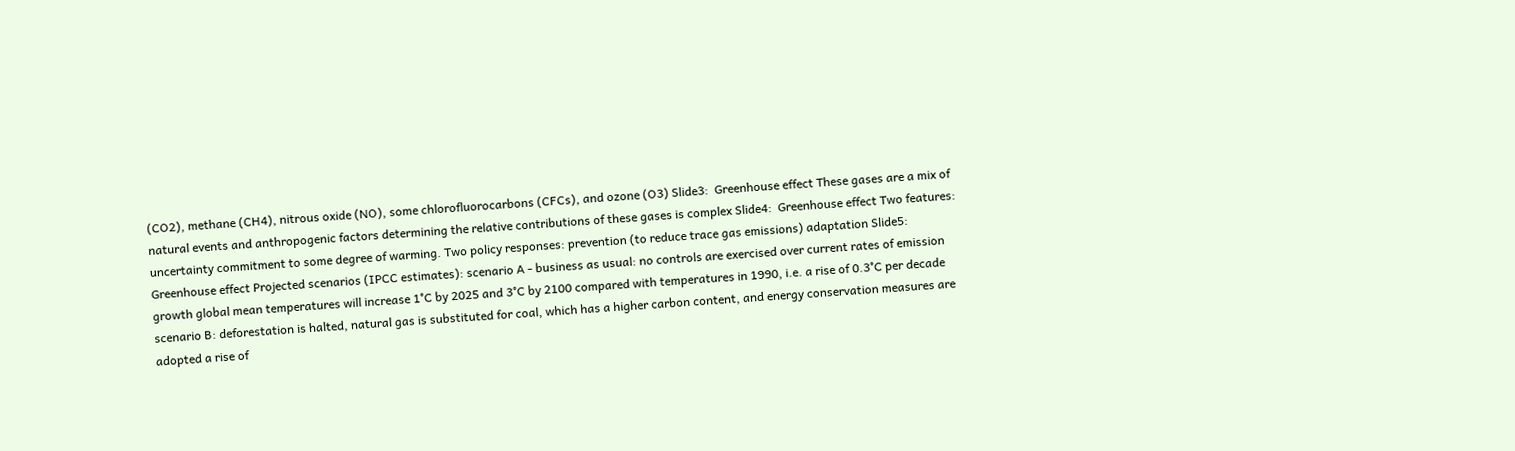(CO2), methane (CH4), nitrous oxide (NO), some chlorofluorocarbons (CFCs), and ozone (O3) Slide3:  Greenhouse effect These gases are a mix of natural events and anthropogenic factors determining the relative contributions of these gases is complex Slide4:  Greenhouse effect Two features: uncertainty commitment to some degree of warming. Two policy responses: prevention (to reduce trace gas emissions) adaptation Slide5:  Greenhouse effect Projected scenarios (IPCC estimates): scenario A - business as usual: no controls are exercised over current rates of emission growth global mean temperatures will increase 1°C by 2025 and 3°C by 2100 compared with temperatures in 1990, i.e. a rise of 0.3°C per decade scenario B: deforestation is halted, natural gas is substituted for coal, which has a higher carbon content, and energy conservation measures are adopted a rise of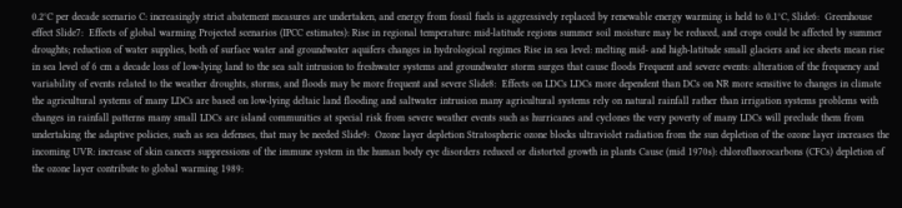0.2°C per decade scenario C: increasingly strict abatement measures are undertaken, and energy from fossil fuels is aggressively replaced by renewable energy warming is held to 0.1°C, Slide6:  Greenhouse effect Slide7:  Effects of global warming Projected scenarios (IPCC estimates): Rise in regional temperature: mid-latitude regions summer soil moisture may be reduced, and crops could be affected by summer droughts; reduction of water supplies, both of surface water and groundwater aquifers changes in hydrological regimes Rise in sea level: melting mid- and high-latitude small glaciers and ice sheets mean rise in sea level of 6 cm a decade loss of low-lying land to the sea salt intrusion to freshwater systems and groundwater storm surges that cause floods Frequent and severe events: alteration of the frequency and variability of events related to the weather droughts, storms, and floods may be more frequent and severe Slide8:  Effects on LDCs LDCs more dependent than DCs on NR more sensitive to changes in climate the agricultural systems of many LDCs are based on low-lying deltaic land flooding and saltwater intrusion many agricultural systems rely on natural rainfall rather than irrigation systems problems with changes in rainfall patterns many small LDCs are island communities at special risk from severe weather events such as hurricanes and cyclones the very poverty of many LDCs will preclude them from undertaking the adaptive policies, such as sea defenses, that may be needed Slide9:  Ozone layer depletion Stratospheric ozone blocks ultraviolet radiation from the sun depletion of the ozone layer increases the incoming UVR: increase of skin cancers suppressions of the immune system in the human body eye disorders reduced or distorted growth in plants Cause (mid 1970s): chlorofluorocarbons (CFCs) depletion of the ozone layer contribute to global warming 1989: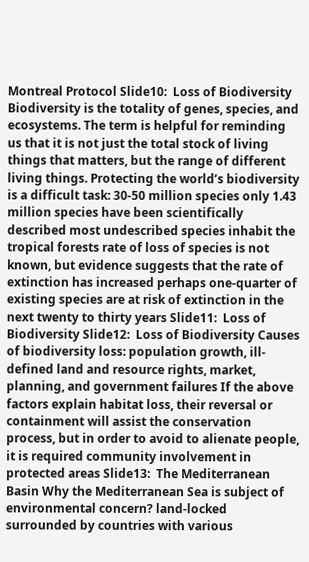Montreal Protocol Slide10:  Loss of Biodiversity Biodiversity is the totality of genes, species, and ecosystems. The term is helpful for reminding us that it is not just the total stock of living things that matters, but the range of different living things. Protecting the world’s biodiversity is a difficult task: 30-50 million species only 1.43 million species have been scientifically described most undescribed species inhabit the tropical forests rate of loss of species is not known, but evidence suggests that the rate of extinction has increased perhaps one-quarter of existing species are at risk of extinction in the next twenty to thirty years Slide11:  Loss of Biodiversity Slide12:  Loss of Biodiversity Causes of biodiversity loss: population growth, ill-defined land and resource rights, market, planning, and government failures If the above factors explain habitat loss, their reversal or containment will assist the conservation process, but in order to avoid to alienate people, it is required community involvement in protected areas Slide13:  The Mediterranean Basin Why the Mediterranean Sea is subject of environmental concern? land-locked surrounded by countries with various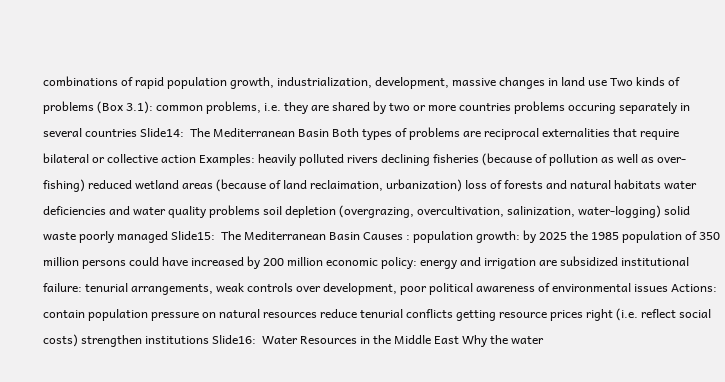combinations of rapid population growth, industrialization, development, massive changes in land use Two kinds of problems (Box 3.1): common problems, i.e. they are shared by two or more countries problems occuring separately in several countries Slide14:  The Mediterranean Basin Both types of problems are reciprocal externalities that require bilateral or collective action Examples: heavily polluted rivers declining fisheries (because of pollution as well as over-fishing) reduced wetland areas (because of land reclaimation, urbanization) loss of forests and natural habitats water deficiencies and water quality problems soil depletion (overgrazing, overcultivation, salinization, water-logging) solid waste poorly managed Slide15:  The Mediterranean Basin Causes : population growth: by 2025 the 1985 population of 350 million persons could have increased by 200 million economic policy: energy and irrigation are subsidized institutional failure: tenurial arrangements, weak controls over development, poor political awareness of environmental issues Actions: contain population pressure on natural resources reduce tenurial conflicts getting resource prices right (i.e. reflect social costs) strengthen institutions Slide16:  Water Resources in the Middle East Why the water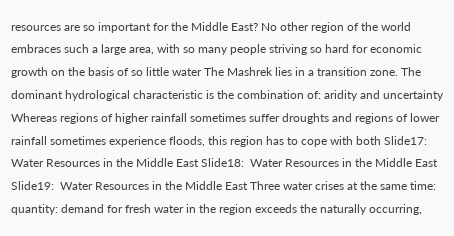resources are so important for the Middle East? No other region of the world embraces such a large area, with so many people striving so hard for economic growth on the basis of so little water The Mashrek lies in a transition zone. The dominant hydrological characteristic is the combination of: aridity and uncertainty Whereas regions of higher rainfall sometimes suffer droughts and regions of lower rainfall sometimes experience floods, this region has to cope with both Slide17:  Water Resources in the Middle East Slide18:  Water Resources in the Middle East Slide19:  Water Resources in the Middle East Three water crises at the same time: quantity: demand for fresh water in the region exceeds the naturally occurring,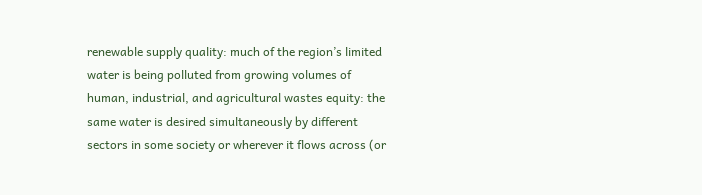renewable supply quality: much of the region’s limited water is being polluted from growing volumes of human, industrial, and agricultural wastes equity: the same water is desired simultaneously by different sectors in some society or wherever it flows across (or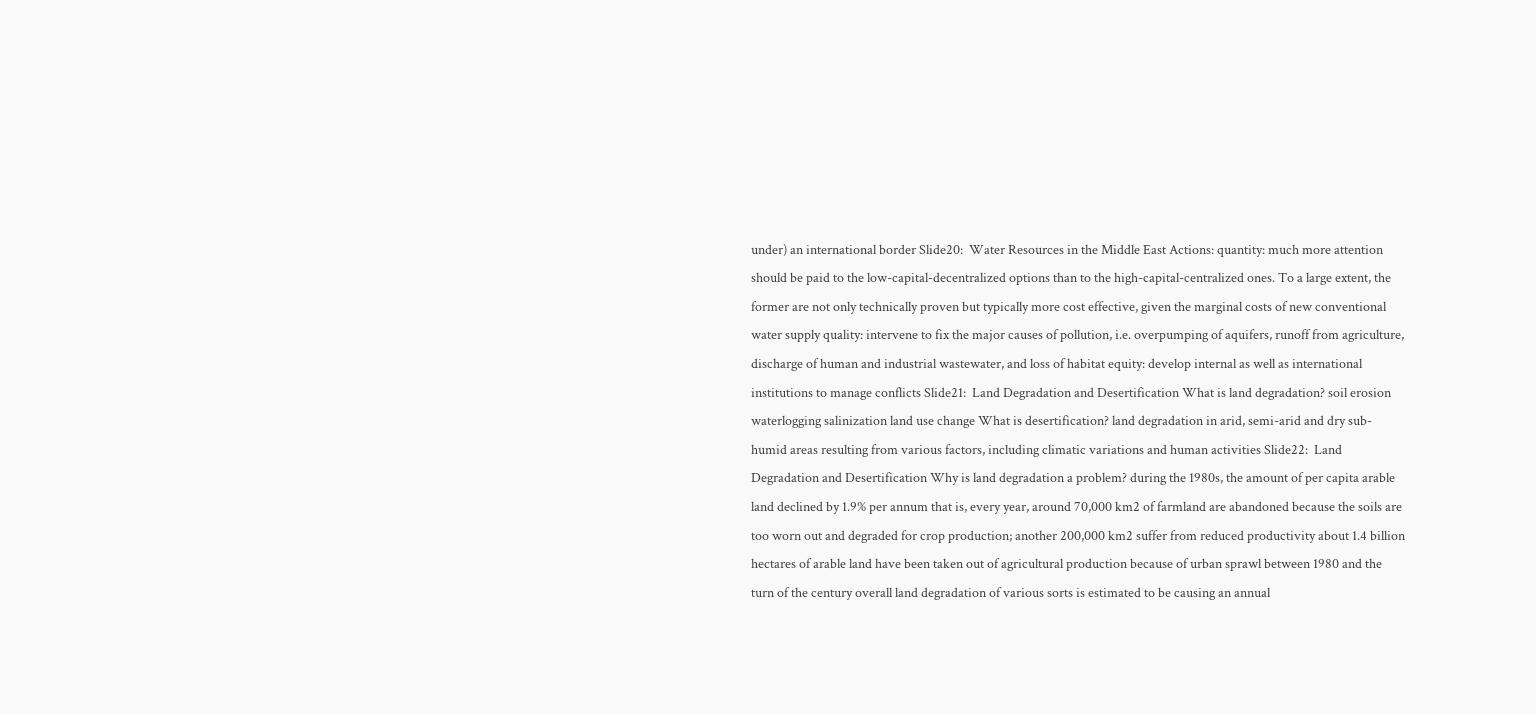under) an international border Slide20:  Water Resources in the Middle East Actions: quantity: much more attention should be paid to the low-capital-decentralized options than to the high-capital-centralized ones. To a large extent, the former are not only technically proven but typically more cost effective, given the marginal costs of new conventional water supply quality: intervene to fix the major causes of pollution, i.e. overpumping of aquifers, runoff from agriculture, discharge of human and industrial wastewater, and loss of habitat equity: develop internal as well as international institutions to manage conflicts Slide21:  Land Degradation and Desertification What is land degradation? soil erosion waterlogging salinization land use change What is desertification? land degradation in arid, semi-arid and dry sub-humid areas resulting from various factors, including climatic variations and human activities Slide22:  Land Degradation and Desertification Why is land degradation a problem? during the 1980s, the amount of per capita arable land declined by 1.9% per annum that is, every year, around 70,000 km2 of farmland are abandoned because the soils are too worn out and degraded for crop production; another 200,000 km2 suffer from reduced productivity about 1.4 billion hectares of arable land have been taken out of agricultural production because of urban sprawl between 1980 and the turn of the century overall land degradation of various sorts is estimated to be causing an annual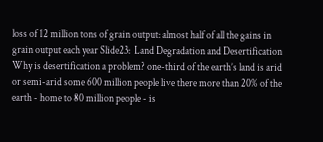loss of 12 million tons of grain output: almost half of all the gains in grain output each year Slide23:  Land Degradation and Desertification Why is desertification a problem? one-third of the earth’s land is arid or semi-arid some 600 million people live there more than 20% of the earth - home to 80 million people - is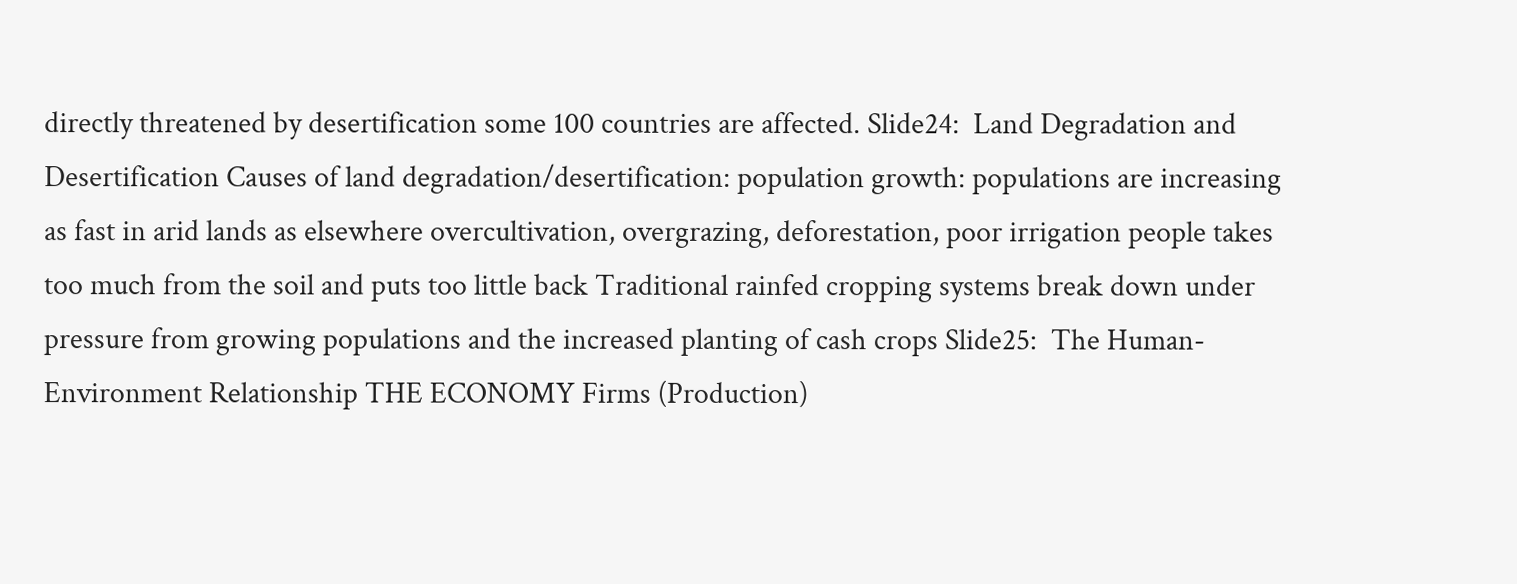directly threatened by desertification some 100 countries are affected. Slide24:  Land Degradation and Desertification Causes of land degradation/desertification: population growth: populations are increasing as fast in arid lands as elsewhere overcultivation, overgrazing, deforestation, poor irrigation people takes too much from the soil and puts too little back Traditional rainfed cropping systems break down under pressure from growing populations and the increased planting of cash crops Slide25:  The Human-Environment Relationship THE ECONOMY Firms (Production)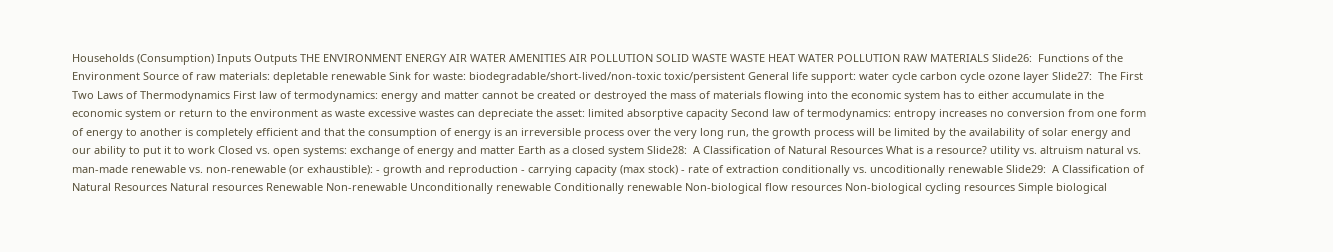Households (Consumption) Inputs Outputs THE ENVIRONMENT ENERGY AIR WATER AMENITIES AIR POLLUTION SOLID WASTE WASTE HEAT WATER POLLUTION RAW MATERIALS Slide26:  Functions of the Environment Source of raw materials: depletable renewable Sink for waste: biodegradable/short-lived/non-toxic toxic/persistent General life support: water cycle carbon cycle ozone layer Slide27:  The First Two Laws of Thermodynamics First law of termodynamics: energy and matter cannot be created or destroyed the mass of materials flowing into the economic system has to either accumulate in the economic system or return to the environment as waste excessive wastes can depreciate the asset: limited absorptive capacity Second law of termodynamics: entropy increases no conversion from one form of energy to another is completely efficient and that the consumption of energy is an irreversible process over the very long run, the growth process will be limited by the availability of solar energy and our ability to put it to work Closed vs. open systems: exchange of energy and matter Earth as a closed system Slide28:  A Classification of Natural Resources What is a resource? utility vs. altruism natural vs. man-made renewable vs. non-renewable (or exhaustible): - growth and reproduction - carrying capacity (max stock) - rate of extraction conditionally vs. uncoditionally renewable Slide29:  A Classification of Natural Resources Natural resources Renewable Non-renewable Unconditionally renewable Conditionally renewable Non-biological flow resources Non-biological cycling resources Simple biological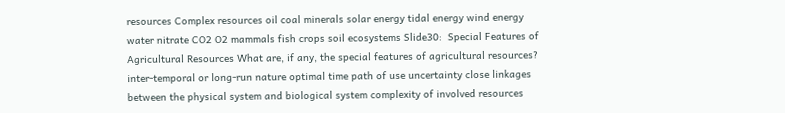resources Complex resources oil coal minerals solar energy tidal energy wind energy water nitrate CO2 O2 mammals fish crops soil ecosystems Slide30:  Special Features of Agricultural Resources What are, if any, the special features of agricultural resources? inter-temporal or long-run nature optimal time path of use uncertainty close linkages between the physical system and biological system complexity of involved resources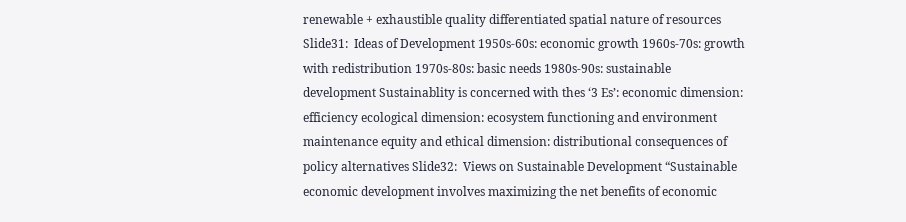renewable + exhaustible quality differentiated spatial nature of resources Slide31:  Ideas of Development 1950s-60s: economic growth 1960s-70s: growth with redistribution 1970s-80s: basic needs 1980s-90s: sustainable development Sustainablity is concerned with thes ‘3 Es’: economic dimension: efficiency ecological dimension: ecosystem functioning and environment maintenance equity and ethical dimension: distributional consequences of policy alternatives Slide32:  Views on Sustainable Development “Sustainable economic development involves maximizing the net benefits of economic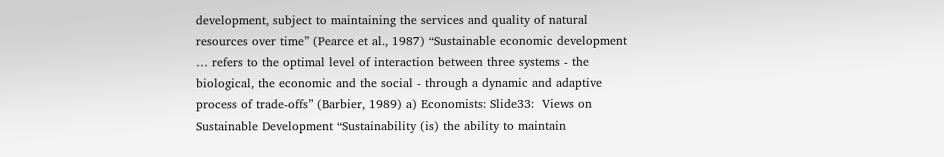development, subject to maintaining the services and quality of natural resources over time” (Pearce et al., 1987) “Sustainable economic development … refers to the optimal level of interaction between three systems - the biological, the economic and the social - through a dynamic and adaptive process of trade-offs” (Barbier, 1989) a) Economists: Slide33:  Views on Sustainable Development “Sustainability (is) the ability to maintain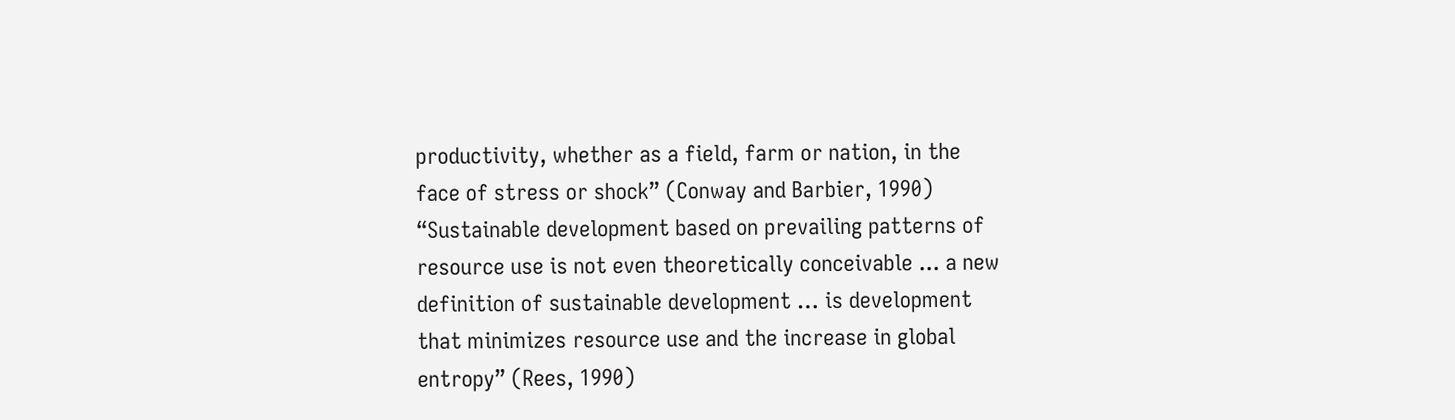productivity, whether as a field, farm or nation, in the face of stress or shock” (Conway and Barbier, 1990) “Sustainable development based on prevailing patterns of resource use is not even theoretically conceivable ... a new definition of sustainable development … is development that minimizes resource use and the increase in global entropy” (Rees, 1990)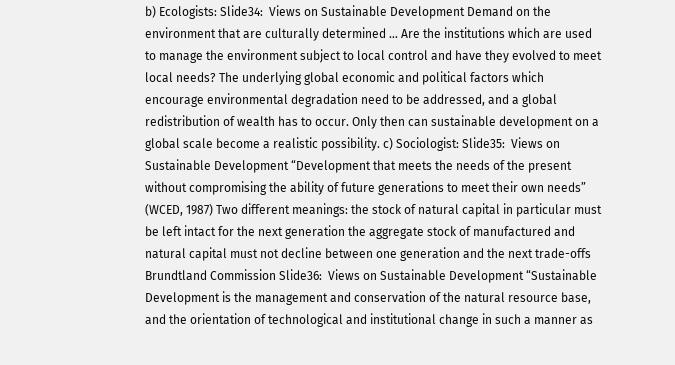b) Ecologists: Slide34:  Views on Sustainable Development Demand on the environment that are culturally determined … Are the institutions which are used to manage the environment subject to local control and have they evolved to meet local needs? The underlying global economic and political factors which encourage environmental degradation need to be addressed, and a global redistribution of wealth has to occur. Only then can sustainable development on a global scale become a realistic possibility. c) Sociologist: Slide35:  Views on Sustainable Development “Development that meets the needs of the present without compromising the ability of future generations to meet their own needs” (WCED, 1987) Two different meanings: the stock of natural capital in particular must be left intact for the next generation the aggregate stock of manufactured and natural capital must not decline between one generation and the next trade-offs Brundtland Commission Slide36:  Views on Sustainable Development “Sustainable Development is the management and conservation of the natural resource base, and the orientation of technological and institutional change in such a manner as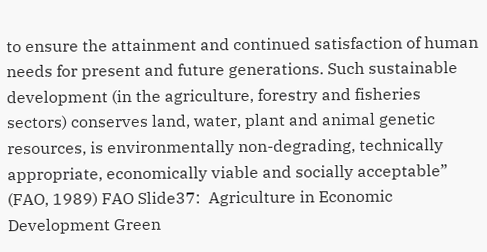to ensure the attainment and continued satisfaction of human needs for present and future generations. Such sustainable development (in the agriculture, forestry and fisheries sectors) conserves land, water, plant and animal genetic resources, is environmentally non-degrading, technically appropriate, economically viable and socially acceptable” (FAO, 1989) FAO Slide37:  Agriculture in Economic Development Green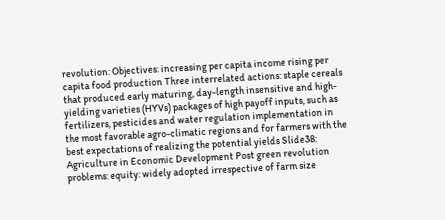revolution: Objectives: increasing per capita income rising per capita food production Three interrelated actions: staple cereals that produced early maturing, day-length insensitive and high-yielding varieties (HYVs) packages of high payoff inputs, such as fertilizers, pesticides and water regulation implementation in the most favorable agro-climatic regions and for farmers with the best expectations of realizing the potential yields Slide38:  Agriculture in Economic Development Post green revolution problems: equity: widely adopted irrespective of farm size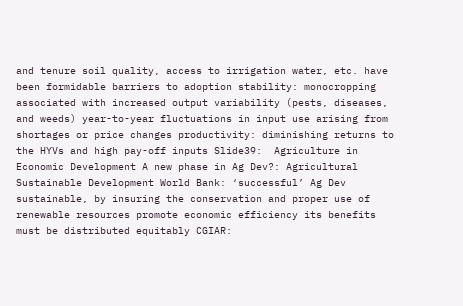and tenure soil quality, access to irrigation water, etc. have been formidable barriers to adoption stability: monocropping associated with increased output variability (pests, diseases, and weeds) year-to-year fluctuations in input use arising from shortages or price changes productivity: diminishing returns to the HYVs and high pay-off inputs Slide39:  Agriculture in Economic Development A new phase in Ag Dev?: Agricultural Sustainable Development World Bank: ‘successful’ Ag Dev sustainable, by insuring the conservation and proper use of renewable resources promote economic efficiency its benefits must be distributed equitably CGIAR: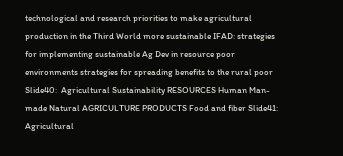technological and research priorities to make agricultural production in the Third World more sustainable IFAD: strategies for implementing sustainable Ag Dev in resource poor environments strategies for spreading benefits to the rural poor Slide40:  Agricultural Sustainability RESOURCES Human Man-made Natural AGRICULTURE PRODUCTS Food and fiber Slide41:  Agricultural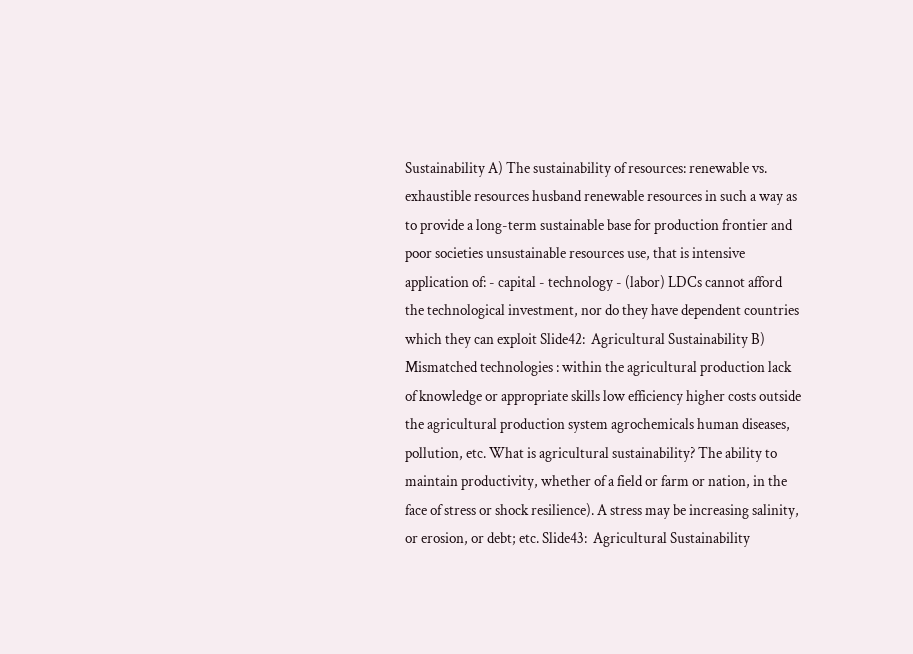Sustainability A) The sustainability of resources: renewable vs. exhaustible resources husband renewable resources in such a way as to provide a long-term sustainable base for production frontier and poor societies unsustainable resources use, that is intensive application of: - capital - technology - (labor) LDCs cannot afford the technological investment, nor do they have dependent countries which they can exploit Slide42:  Agricultural Sustainability B) Mismatched technologies : within the agricultural production lack of knowledge or appropriate skills low efficiency higher costs outside the agricultural production system agrochemicals human diseases, pollution, etc. What is agricultural sustainability? The ability to maintain productivity, whether of a field or farm or nation, in the face of stress or shock resilience). A stress may be increasing salinity, or erosion, or debt; etc. Slide43:  Agricultural Sustainability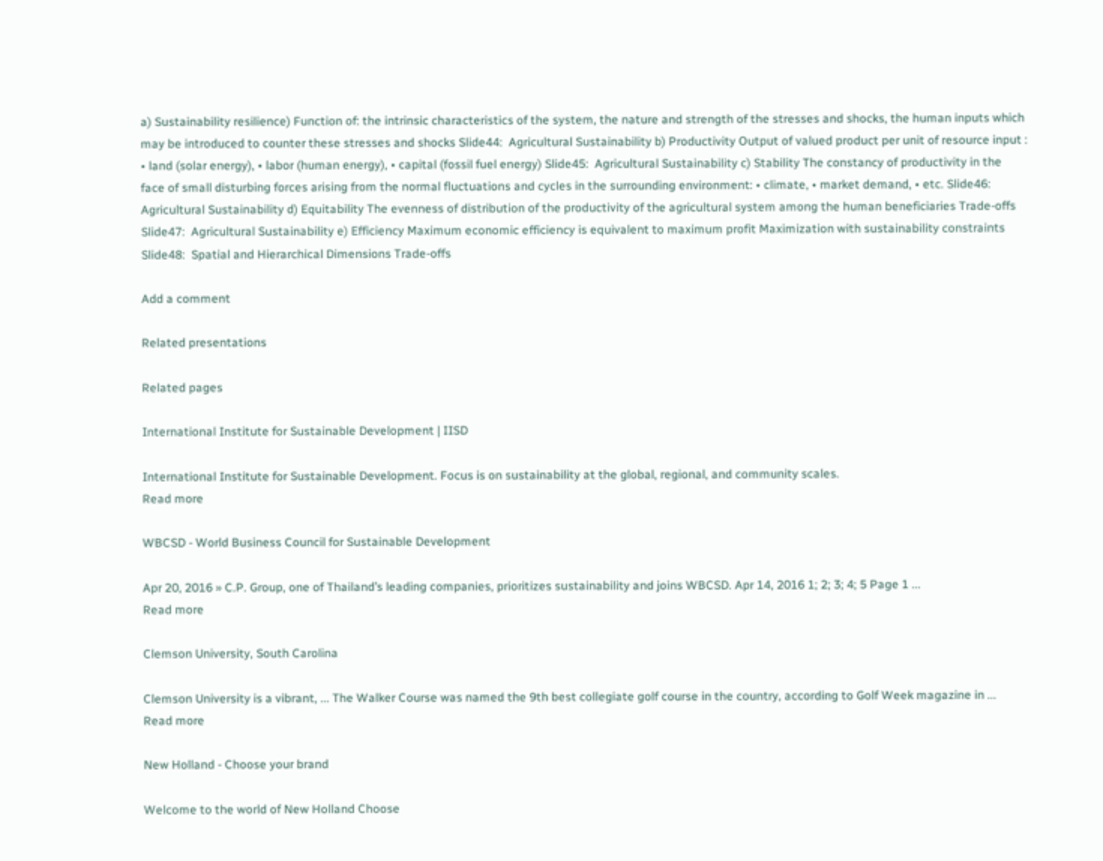a) Sustainability resilience) Function of: the intrinsic characteristics of the system, the nature and strength of the stresses and shocks, the human inputs which may be introduced to counter these stresses and shocks Slide44:  Agricultural Sustainability b) Productivity Output of valued product per unit of resource input : • land (solar energy), • labor (human energy), • capital (fossil fuel energy) Slide45:  Agricultural Sustainability c) Stability The constancy of productivity in the face of small disturbing forces arising from the normal fluctuations and cycles in the surrounding environment: • climate, • market demand, • etc. Slide46:  Agricultural Sustainability d) Equitability The evenness of distribution of the productivity of the agricultural system among the human beneficiaries Trade-offs Slide47:  Agricultural Sustainability e) Efficiency Maximum economic efficiency is equivalent to maximum profit Maximization with sustainability constraints Slide48:  Spatial and Hierarchical Dimensions Trade-offs

Add a comment

Related presentations

Related pages

International Institute for Sustainable Development | IISD

International Institute for Sustainable Development. Focus is on sustainability at the global, regional, and community scales.
Read more

WBCSD - World Business Council for Sustainable Development

Apr 20, 2016 » C.P. Group, one of Thailand’s leading companies, prioritizes sustainability and joins WBCSD. Apr 14, 2016 1; 2; 3; 4; 5 Page 1 ...
Read more

Clemson University, South Carolina

Clemson University is a vibrant, ... The Walker Course was named the 9th best collegiate golf course in the country, according to Golf Week magazine in ...
Read more

New Holland - Choose your brand

Welcome to the world of New Holland Choose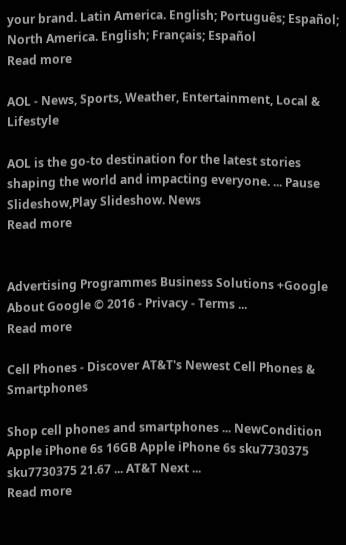your brand. Latin America. English; Português; Español; North America. English; Français; Español
Read more

AOL - News, Sports, Weather, Entertainment, Local & Lifestyle

AOL is the go-to destination for the latest stories shaping the world and impacting everyone. ... Pause Slideshow,Play Slideshow. News
Read more


Advertising Programmes Business Solutions +Google About Google © 2016 - Privacy - Terms ...
Read more

Cell Phones - Discover AT&T's Newest Cell Phones & Smartphones

Shop cell phones and smartphones ... NewCondition Apple iPhone 6s 16GB Apple iPhone 6s sku7730375 sku7730375 21.67 ... AT&T Next ...
Read more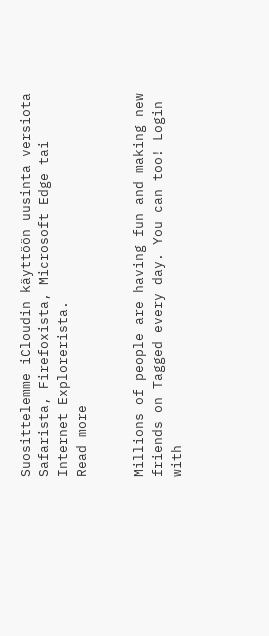Suosittelemme iCloudin käyttöön uusinta versiota Safarista, Firefoxista, Microsoft Edge tai Internet Explorerista.
Read more


Millions of people are having fun and making new friends on Tagged every day. You can too! Login with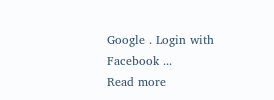Google . Login with Facebook ...
Read more